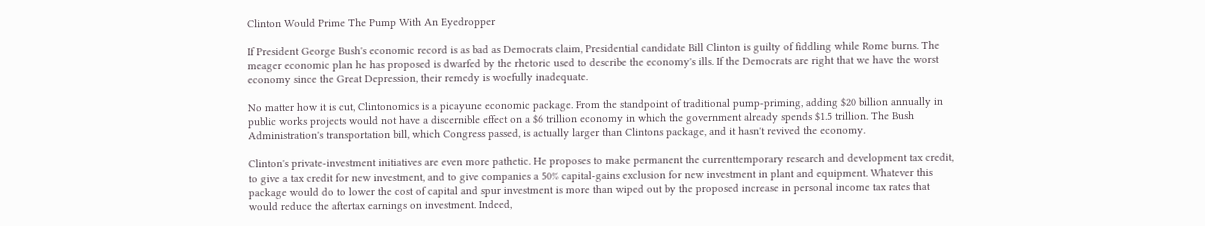Clinton Would Prime The Pump With An Eyedropper

If President George Bush's economic record is as bad as Democrats claim, Presidential candidate Bill Clinton is guilty of fiddling while Rome burns. The meager economic plan he has proposed is dwarfed by the rhetoric used to describe the economy's ills. If the Democrats are right that we have the worst economy since the Great Depression, their remedy is woefully inadequate.

No matter how it is cut, Clintonomics is a picayune economic package. From the standpoint of traditional pump-priming, adding $20 billion annually in public works projects would not have a discernible effect on a $6 trillion economy in which the government already spends $1.5 trillion. The Bush Administration's transportation bill, which Congress passed, is actually larger than Clintons package, and it hasn't revived the economy.

Clinton's private-investment initiatives are even more pathetic. He proposes to make permanent the currenttemporary research and development tax credit, to give a tax credit for new investment, and to give companies a 50% capital-gains exclusion for new investment in plant and equipment. Whatever this package would do to lower the cost of capital and spur investment is more than wiped out by the proposed increase in personal income tax rates that would reduce the aftertax earnings on investment. Indeed,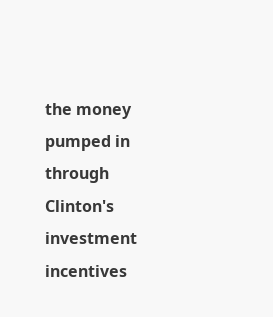the money pumped in through Clinton's investment incentives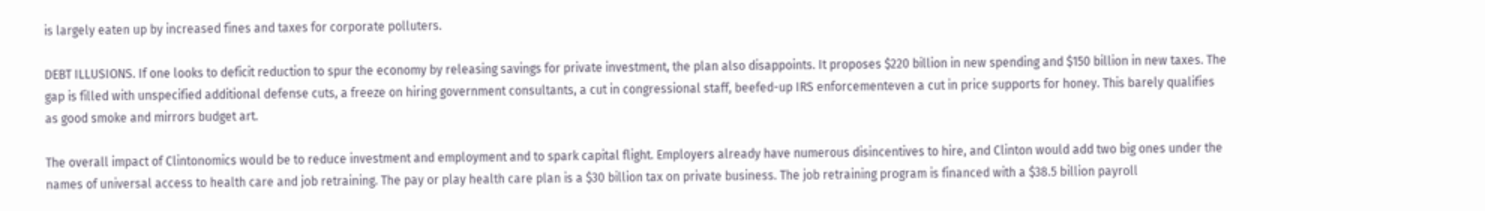is largely eaten up by increased fines and taxes for corporate polluters.

DEBT ILLUSIONS. If one looks to deficit reduction to spur the economy by releasing savings for private investment, the plan also disappoints. It proposes $220 billion in new spending and $150 billion in new taxes. The gap is filled with unspecified additional defense cuts, a freeze on hiring government consultants, a cut in congressional staff, beefed-up IRS enforcementeven a cut in price supports for honey. This barely qualifies as good smoke and mirrors budget art.

The overall impact of Clintonomics would be to reduce investment and employment and to spark capital flight. Employers already have numerous disincentives to hire, and Clinton would add two big ones under the names of universal access to health care and job retraining. The pay or play health care plan is a $30 billion tax on private business. The job retraining program is financed with a $38.5 billion payroll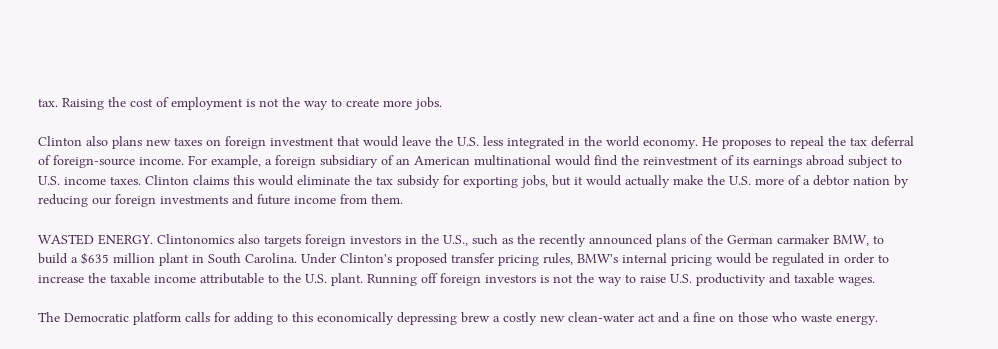tax. Raising the cost of employment is not the way to create more jobs.

Clinton also plans new taxes on foreign investment that would leave the U.S. less integrated in the world economy. He proposes to repeal the tax deferral of foreign-source income. For example, a foreign subsidiary of an American multinational would find the reinvestment of its earnings abroad subject to U.S. income taxes. Clinton claims this would eliminate the tax subsidy for exporting jobs, but it would actually make the U.S. more of a debtor nation by reducing our foreign investments and future income from them.

WASTED ENERGY. Clintonomics also targets foreign investors in the U.S., such as the recently announced plans of the German carmaker BMW, to build a $635 million plant in South Carolina. Under Clinton's proposed transfer pricing rules, BMW's internal pricing would be regulated in order to increase the taxable income attributable to the U.S. plant. Running off foreign investors is not the way to raise U.S. productivity and taxable wages.

The Democratic platform calls for adding to this economically depressing brew a costly new clean-water act and a fine on those who waste energy.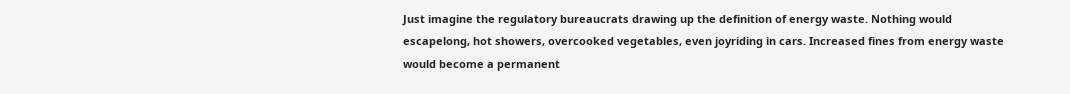Just imagine the regulatory bureaucrats drawing up the definition of energy waste. Nothing would escapelong, hot showers, overcooked vegetables, even joyriding in cars. Increased fines from energy waste would become a permanent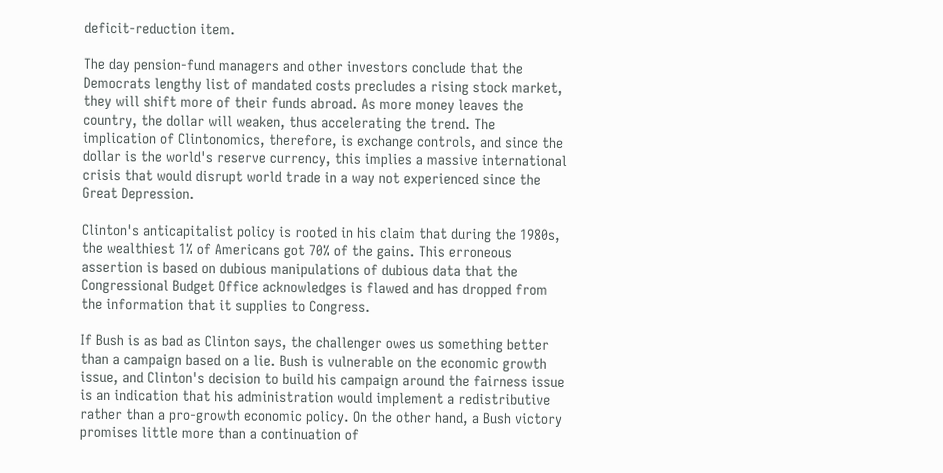deficit-reduction item.

The day pension-fund managers and other investors conclude that the Democrats lengthy list of mandated costs precludes a rising stock market, they will shift more of their funds abroad. As more money leaves the country, the dollar will weaken, thus accelerating the trend. The implication of Clintonomics, therefore, is exchange controls, and since the dollar is the world's reserve currency, this implies a massive international crisis that would disrupt world trade in a way not experienced since the Great Depression.

Clinton's anticapitalist policy is rooted in his claim that during the 1980s, the wealthiest 1% of Americans got 70% of the gains. This erroneous assertion is based on dubious manipulations of dubious data that the Congressional Budget Office acknowledges is flawed and has dropped from the information that it supplies to Congress.

If Bush is as bad as Clinton says, the challenger owes us something better than a campaign based on a lie. Bush is vulnerable on the economic growth issue, and Clinton's decision to build his campaign around the fairness issue is an indication that his administration would implement a redistributive rather than a pro-growth economic policy. On the other hand, a Bush victory promises little more than a continuation of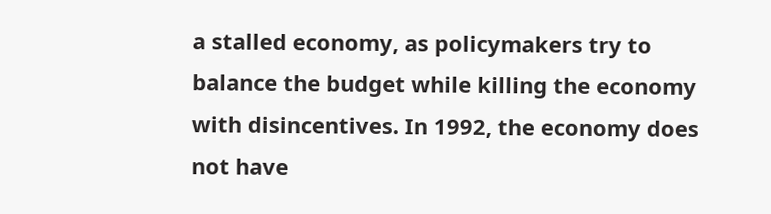a stalled economy, as policymakers try to balance the budget while killing the economy with disincentives. In 1992, the economy does not have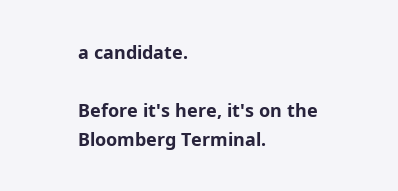a candidate.

Before it's here, it's on the Bloomberg Terminal.